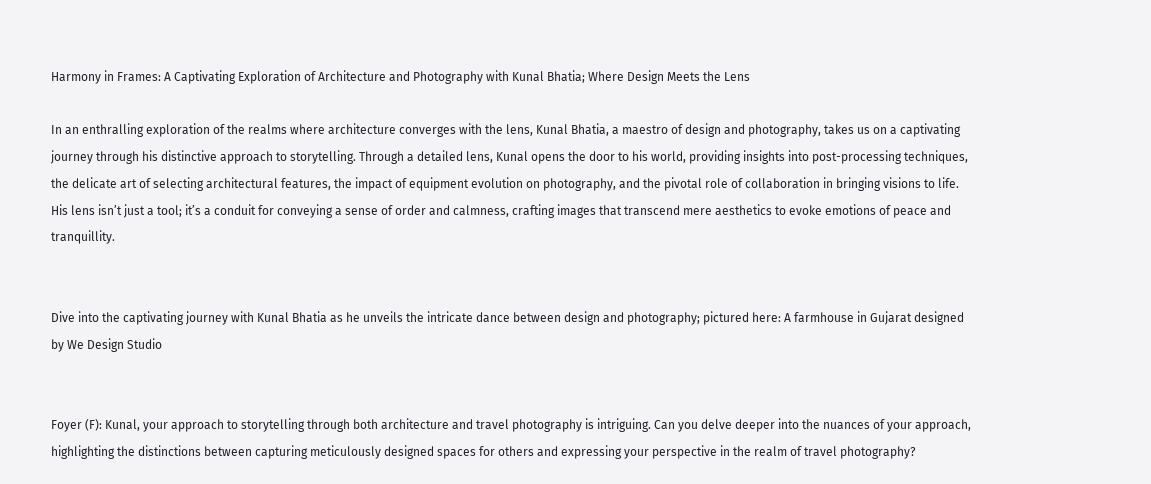Harmony in Frames: A Captivating Exploration of Architecture and Photography with Kunal Bhatia; Where Design Meets the Lens

In an enthralling exploration of the realms where architecture converges with the lens, Kunal Bhatia, a maestro of design and photography, takes us on a captivating journey through his distinctive approach to storytelling. Through a detailed lens, Kunal opens the door to his world, providing insights into post-processing techniques, the delicate art of selecting architectural features, the impact of equipment evolution on photography, and the pivotal role of collaboration in bringing visions to life. His lens isn’t just a tool; it’s a conduit for conveying a sense of order and calmness, crafting images that transcend mere aesthetics to evoke emotions of peace and tranquillity.


Dive into the captivating journey with Kunal Bhatia as he unveils the intricate dance between design and photography; pictured here: A farmhouse in Gujarat designed by We Design Studio


Foyer (F): Kunal, your approach to storytelling through both architecture and travel photography is intriguing. Can you delve deeper into the nuances of your approach, highlighting the distinctions between capturing meticulously designed spaces for others and expressing your perspective in the realm of travel photography?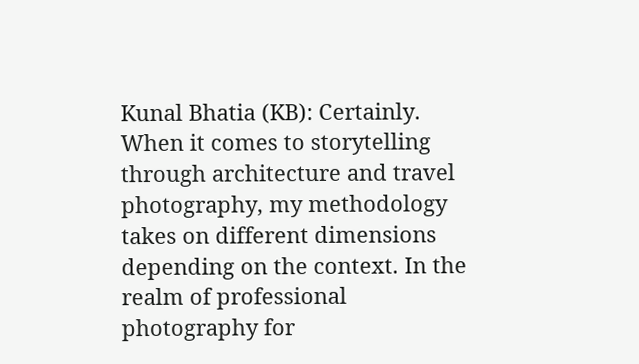Kunal Bhatia (KB): Certainly. When it comes to storytelling through architecture and travel photography, my methodology takes on different dimensions depending on the context. In the realm of professional photography for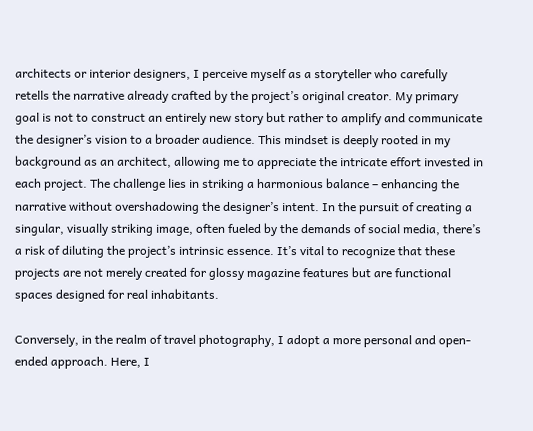architects or interior designers, I perceive myself as a storyteller who carefully retells the narrative already crafted by the project’s original creator. My primary goal is not to construct an entirely new story but rather to amplify and communicate the designer’s vision to a broader audience. This mindset is deeply rooted in my background as an architect, allowing me to appreciate the intricate effort invested in each project. The challenge lies in striking a harmonious balance – enhancing the narrative without overshadowing the designer’s intent. In the pursuit of creating a singular, visually striking image, often fueled by the demands of social media, there’s a risk of diluting the project’s intrinsic essence. It’s vital to recognize that these projects are not merely created for glossy magazine features but are functional spaces designed for real inhabitants.

Conversely, in the realm of travel photography, I adopt a more personal and open-ended approach. Here, I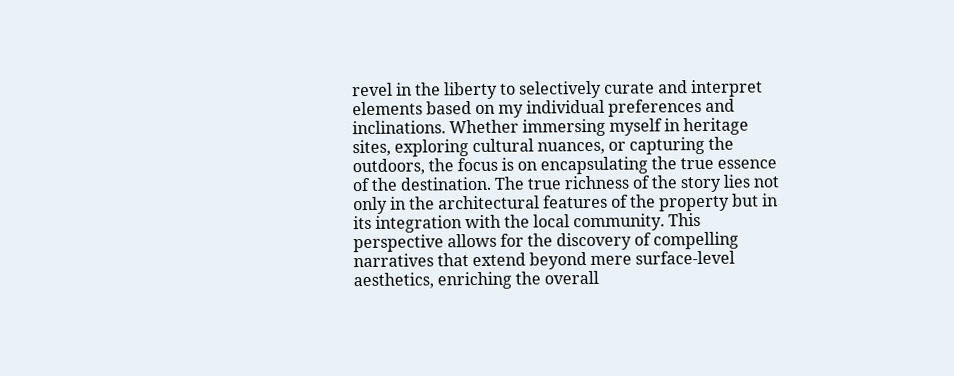revel in the liberty to selectively curate and interpret elements based on my individual preferences and inclinations. Whether immersing myself in heritage sites, exploring cultural nuances, or capturing the outdoors, the focus is on encapsulating the true essence of the destination. The true richness of the story lies not only in the architectural features of the property but in its integration with the local community. This perspective allows for the discovery of compelling narratives that extend beyond mere surface-level aesthetics, enriching the overall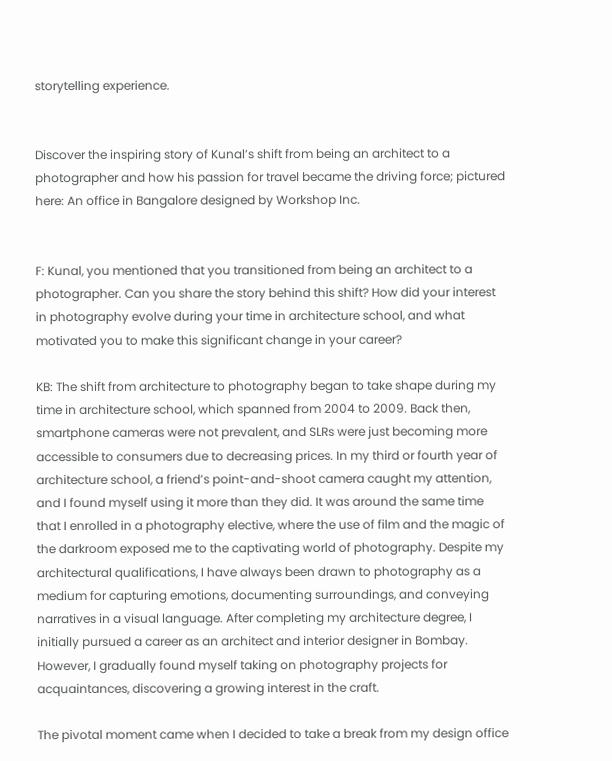storytelling experience.


Discover the inspiring story of Kunal’s shift from being an architect to a photographer and how his passion for travel became the driving force; pictured here: An office in Bangalore designed by Workshop Inc.


F: Kunal, you mentioned that you transitioned from being an architect to a photographer. Can you share the story behind this shift? How did your interest in photography evolve during your time in architecture school, and what motivated you to make this significant change in your career?

KB: The shift from architecture to photography began to take shape during my time in architecture school, which spanned from 2004 to 2009. Back then, smartphone cameras were not prevalent, and SLRs were just becoming more accessible to consumers due to decreasing prices. In my third or fourth year of architecture school, a friend’s point-and-shoot camera caught my attention, and I found myself using it more than they did. It was around the same time that I enrolled in a photography elective, where the use of film and the magic of the darkroom exposed me to the captivating world of photography. Despite my architectural qualifications, I have always been drawn to photography as a medium for capturing emotions, documenting surroundings, and conveying narratives in a visual language. After completing my architecture degree, I initially pursued a career as an architect and interior designer in Bombay. However, I gradually found myself taking on photography projects for acquaintances, discovering a growing interest in the craft.

The pivotal moment came when I decided to take a break from my design office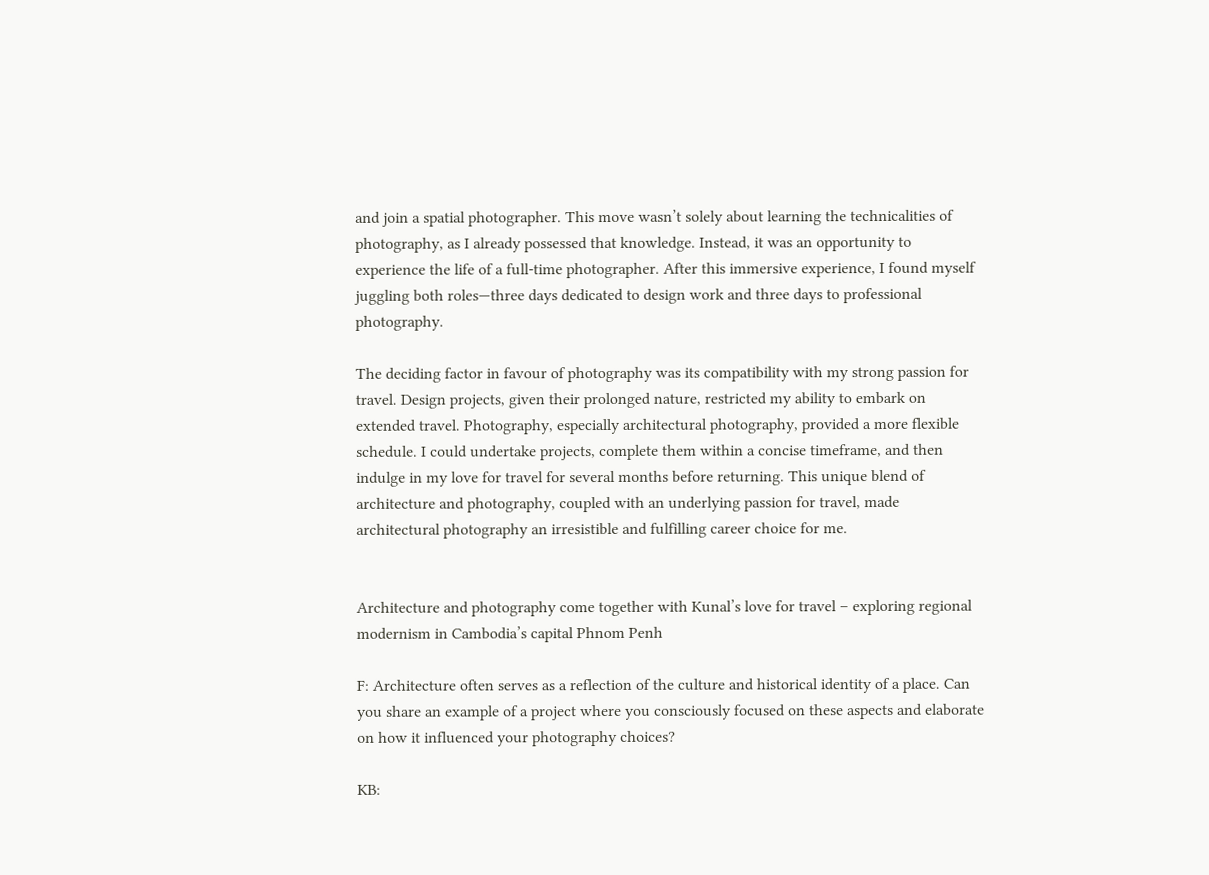and join a spatial photographer. This move wasn’t solely about learning the technicalities of photography, as I already possessed that knowledge. Instead, it was an opportunity to experience the life of a full-time photographer. After this immersive experience, I found myself juggling both roles—three days dedicated to design work and three days to professional photography.

The deciding factor in favour of photography was its compatibility with my strong passion for travel. Design projects, given their prolonged nature, restricted my ability to embark on extended travel. Photography, especially architectural photography, provided a more flexible schedule. I could undertake projects, complete them within a concise timeframe, and then indulge in my love for travel for several months before returning. This unique blend of architecture and photography, coupled with an underlying passion for travel, made architectural photography an irresistible and fulfilling career choice for me.


Architecture and photography come together with Kunal’s love for travel – exploring regional modernism in Cambodia’s capital Phnom Penh

F: Architecture often serves as a reflection of the culture and historical identity of a place. Can you share an example of a project where you consciously focused on these aspects and elaborate on how it influenced your photography choices?

KB: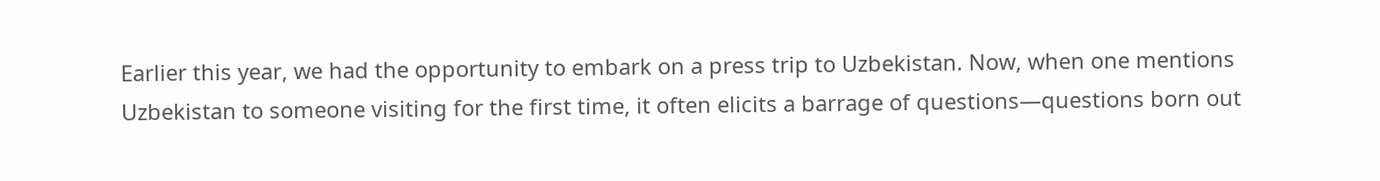Earlier this year, we had the opportunity to embark on a press trip to Uzbekistan. Now, when one mentions Uzbekistan to someone visiting for the first time, it often elicits a barrage of questions—questions born out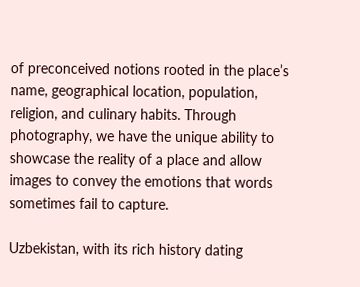of preconceived notions rooted in the place’s name, geographical location, population, religion, and culinary habits. Through photography, we have the unique ability to showcase the reality of a place and allow images to convey the emotions that words sometimes fail to capture.

Uzbekistan, with its rich history dating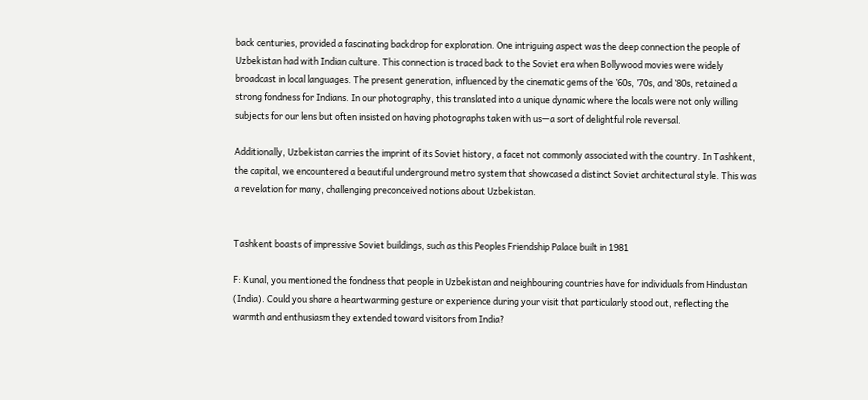back centuries, provided a fascinating backdrop for exploration. One intriguing aspect was the deep connection the people of Uzbekistan had with Indian culture. This connection is traced back to the Soviet era when Bollywood movies were widely broadcast in local languages. The present generation, influenced by the cinematic gems of the ’60s, ’70s, and ’80s, retained a strong fondness for Indians. In our photography, this translated into a unique dynamic where the locals were not only willing subjects for our lens but often insisted on having photographs taken with us—a sort of delightful role reversal.

Additionally, Uzbekistan carries the imprint of its Soviet history, a facet not commonly associated with the country. In Tashkent, the capital, we encountered a beautiful underground metro system that showcased a distinct Soviet architectural style. This was a revelation for many, challenging preconceived notions about Uzbekistan.


Tashkent boasts of impressive Soviet buildings, such as this Peoples Friendship Palace built in 1981

F: Kunal, you mentioned the fondness that people in Uzbekistan and neighbouring countries have for individuals from Hindustan (India). Could you share a heartwarming gesture or experience during your visit that particularly stood out, reflecting the warmth and enthusiasm they extended toward visitors from India?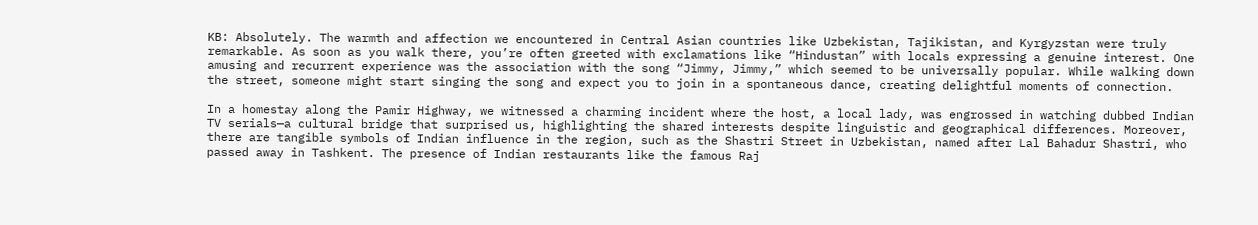KB: Absolutely. The warmth and affection we encountered in Central Asian countries like Uzbekistan, Tajikistan, and Kyrgyzstan were truly remarkable. As soon as you walk there, you’re often greeted with exclamations like “Hindustan” with locals expressing a genuine interest. One amusing and recurrent experience was the association with the song “Jimmy, Jimmy,” which seemed to be universally popular. While walking down the street, someone might start singing the song and expect you to join in a spontaneous dance, creating delightful moments of connection.

In a homestay along the Pamir Highway, we witnessed a charming incident where the host, a local lady, was engrossed in watching dubbed Indian TV serials—a cultural bridge that surprised us, highlighting the shared interests despite linguistic and geographical differences. Moreover, there are tangible symbols of Indian influence in the region, such as the Shastri Street in Uzbekistan, named after Lal Bahadur Shastri, who passed away in Tashkent. The presence of Indian restaurants like the famous Raj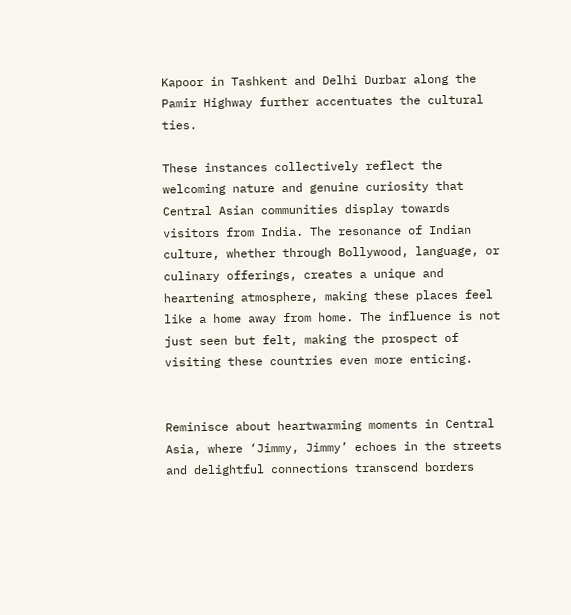Kapoor in Tashkent and Delhi Durbar along the Pamir Highway further accentuates the cultural ties.

These instances collectively reflect the welcoming nature and genuine curiosity that Central Asian communities display towards visitors from India. The resonance of Indian culture, whether through Bollywood, language, or culinary offerings, creates a unique and heartening atmosphere, making these places feel like a home away from home. The influence is not just seen but felt, making the prospect of visiting these countries even more enticing.


Reminisce about heartwarming moments in Central Asia, where ‘Jimmy, Jimmy’ echoes in the streets and delightful connections transcend borders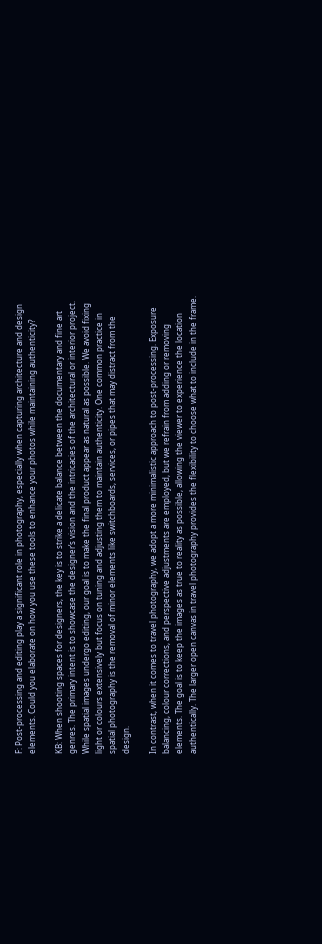F: Post-processing and editing play a significant role in photography, especially when capturing architecture and design elements. Could you elaborate on how you use these tools to enhance your photos while maintaining authenticity?

KB: When shooting spaces for designers, the key is to strike a delicate balance between the documentary and fine art genres. The primary intent is to showcase the designer’s vision and the intricacies of the architectural or interior project. While spatial images undergo editing, our goal is to make the final product appear as natural as possible. We avoid fixing light or colours extensively but focus on tuning and adjusting them to maintain authenticity. One common practice in spatial photography is the removal of minor elements like switchboards, services, or pipes that may distract from the design.

In contrast, when it comes to travel photography, we adopt a more minimalistic approach to post-processing. Exposure balancing, colour corrections, and perspective adjustments are employed, but we refrain from adding or removing elements. The goal is to keep the images as true to reality as possible, allowing the viewer to experience the location authentically. The larger open canvas in travel photography provides the flexibility to choose what to include in the frame.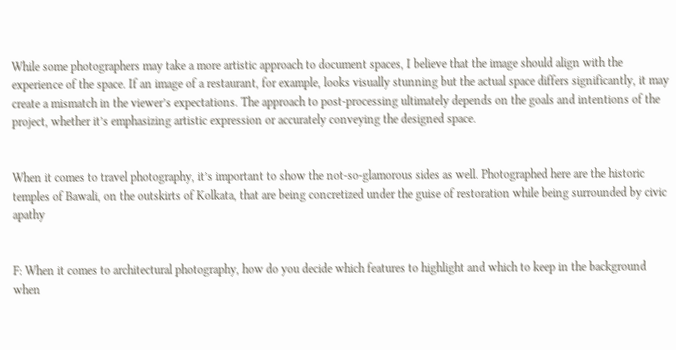While some photographers may take a more artistic approach to document spaces, I believe that the image should align with the experience of the space. If an image of a restaurant, for example, looks visually stunning but the actual space differs significantly, it may create a mismatch in the viewer’s expectations. The approach to post-processing ultimately depends on the goals and intentions of the project, whether it’s emphasizing artistic expression or accurately conveying the designed space.


When it comes to travel photography, it’s important to show the not-so-glamorous sides as well. Photographed here are the historic temples of Bawali, on the outskirts of Kolkata, that are being concretized under the guise of restoration while being surrounded by civic apathy


F: When it comes to architectural photography, how do you decide which features to highlight and which to keep in the background when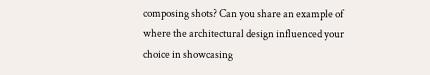composing shots? Can you share an example of where the architectural design influenced your choice in showcasing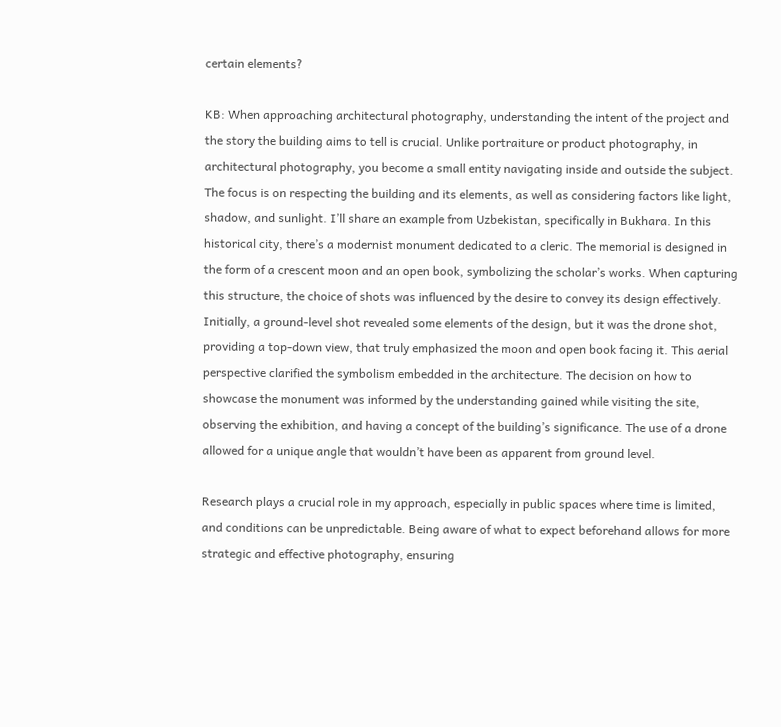certain elements?

KB: When approaching architectural photography, understanding the intent of the project and the story the building aims to tell is crucial. Unlike portraiture or product photography, in architectural photography, you become a small entity navigating inside and outside the subject. The focus is on respecting the building and its elements, as well as considering factors like light, shadow, and sunlight. I’ll share an example from Uzbekistan, specifically in Bukhara. In this historical city, there’s a modernist monument dedicated to a cleric. The memorial is designed in the form of a crescent moon and an open book, symbolizing the scholar’s works. When capturing this structure, the choice of shots was influenced by the desire to convey its design effectively. Initially, a ground-level shot revealed some elements of the design, but it was the drone shot, providing a top-down view, that truly emphasized the moon and open book facing it. This aerial perspective clarified the symbolism embedded in the architecture. The decision on how to showcase the monument was informed by the understanding gained while visiting the site, observing the exhibition, and having a concept of the building’s significance. The use of a drone allowed for a unique angle that wouldn’t have been as apparent from ground level.

Research plays a crucial role in my approach, especially in public spaces where time is limited, and conditions can be unpredictable. Being aware of what to expect beforehand allows for more strategic and effective photography, ensuring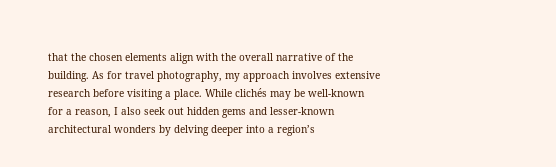that the chosen elements align with the overall narrative of the building. As for travel photography, my approach involves extensive research before visiting a place. While clichés may be well-known for a reason, I also seek out hidden gems and lesser-known architectural wonders by delving deeper into a region’s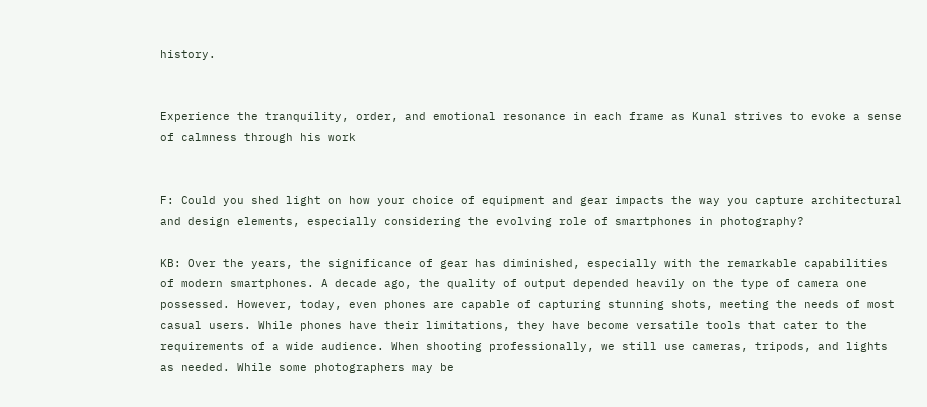history.


Experience the tranquility, order, and emotional resonance in each frame as Kunal strives to evoke a sense of calmness through his work


F: Could you shed light on how your choice of equipment and gear impacts the way you capture architectural and design elements, especially considering the evolving role of smartphones in photography?

KB: Over the years, the significance of gear has diminished, especially with the remarkable capabilities of modern smartphones. A decade ago, the quality of output depended heavily on the type of camera one possessed. However, today, even phones are capable of capturing stunning shots, meeting the needs of most casual users. While phones have their limitations, they have become versatile tools that cater to the requirements of a wide audience. When shooting professionally, we still use cameras, tripods, and lights as needed. While some photographers may be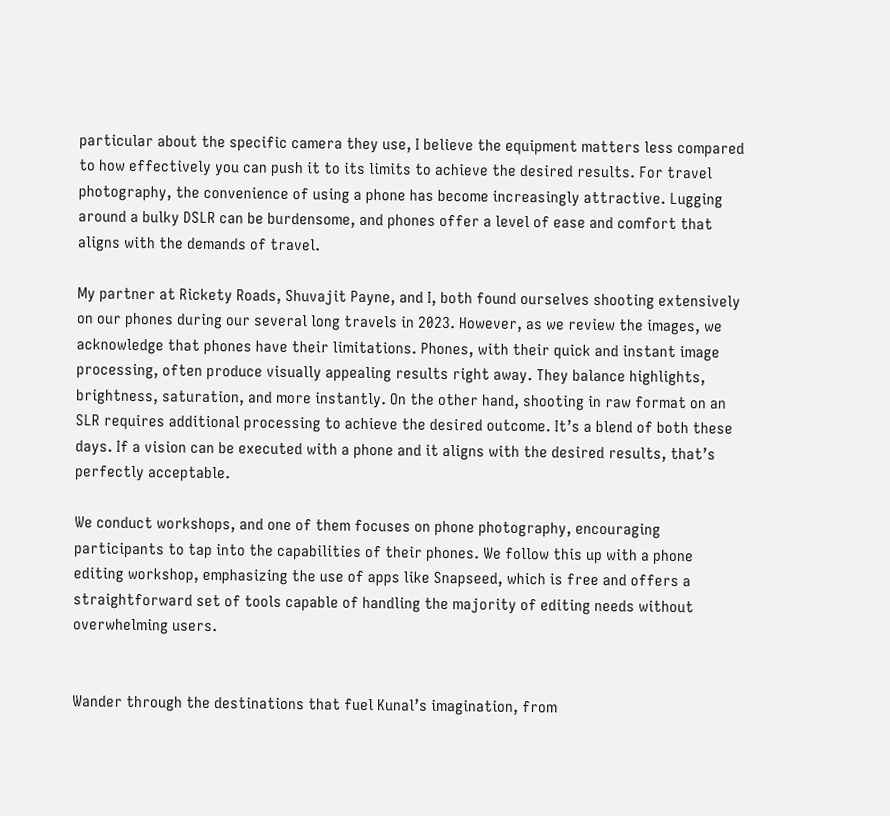particular about the specific camera they use, I believe the equipment matters less compared to how effectively you can push it to its limits to achieve the desired results. For travel photography, the convenience of using a phone has become increasingly attractive. Lugging around a bulky DSLR can be burdensome, and phones offer a level of ease and comfort that aligns with the demands of travel.

My partner at Rickety Roads, Shuvajit Payne, and I, both found ourselves shooting extensively on our phones during our several long travels in 2023. However, as we review the images, we acknowledge that phones have their limitations. Phones, with their quick and instant image processing, often produce visually appealing results right away. They balance highlights, brightness, saturation, and more instantly. On the other hand, shooting in raw format on an SLR requires additional processing to achieve the desired outcome. It’s a blend of both these days. If a vision can be executed with a phone and it aligns with the desired results, that’s perfectly acceptable.

We conduct workshops, and one of them focuses on phone photography, encouraging participants to tap into the capabilities of their phones. We follow this up with a phone editing workshop, emphasizing the use of apps like Snapseed, which is free and offers a straightforward set of tools capable of handling the majority of editing needs without overwhelming users.


Wander through the destinations that fuel Kunal’s imagination, from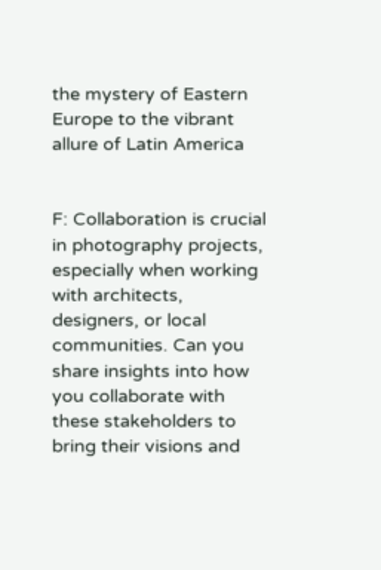the mystery of Eastern Europe to the vibrant allure of Latin America


F: Collaboration is crucial in photography projects, especially when working with architects, designers, or local communities. Can you share insights into how you collaborate with these stakeholders to bring their visions and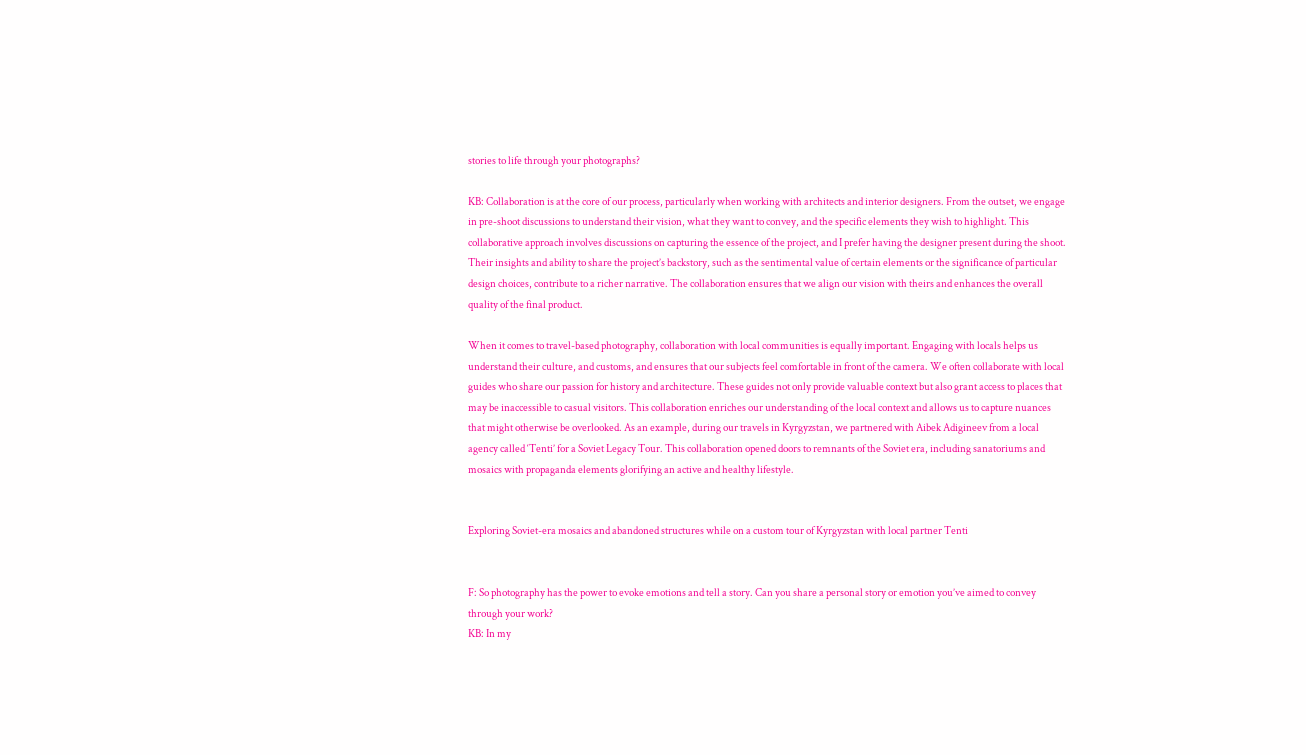stories to life through your photographs?

KB: Collaboration is at the core of our process, particularly when working with architects and interior designers. From the outset, we engage in pre-shoot discussions to understand their vision, what they want to convey, and the specific elements they wish to highlight. This collaborative approach involves discussions on capturing the essence of the project, and I prefer having the designer present during the shoot. Their insights and ability to share the project’s backstory, such as the sentimental value of certain elements or the significance of particular design choices, contribute to a richer narrative. The collaboration ensures that we align our vision with theirs and enhances the overall quality of the final product.

When it comes to travel-based photography, collaboration with local communities is equally important. Engaging with locals helps us understand their culture, and customs, and ensures that our subjects feel comfortable in front of the camera. We often collaborate with local guides who share our passion for history and architecture. These guides not only provide valuable context but also grant access to places that may be inaccessible to casual visitors. This collaboration enriches our understanding of the local context and allows us to capture nuances that might otherwise be overlooked. As an example, during our travels in Kyrgyzstan, we partnered with Aibek Adigineev from a local agency called ‘Tenti’ for a Soviet Legacy Tour. This collaboration opened doors to remnants of the Soviet era, including sanatoriums and mosaics with propaganda elements glorifying an active and healthy lifestyle.


Exploring Soviet-era mosaics and abandoned structures while on a custom tour of Kyrgyzstan with local partner Tenti


F: So photography has the power to evoke emotions and tell a story. Can you share a personal story or emotion you’ve aimed to convey through your work?
KB: In my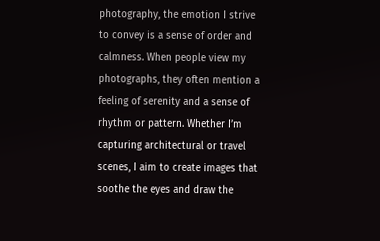photography, the emotion I strive to convey is a sense of order and calmness. When people view my photographs, they often mention a feeling of serenity and a sense of rhythm or pattern. Whether I’m capturing architectural or travel scenes, I aim to create images that soothe the eyes and draw the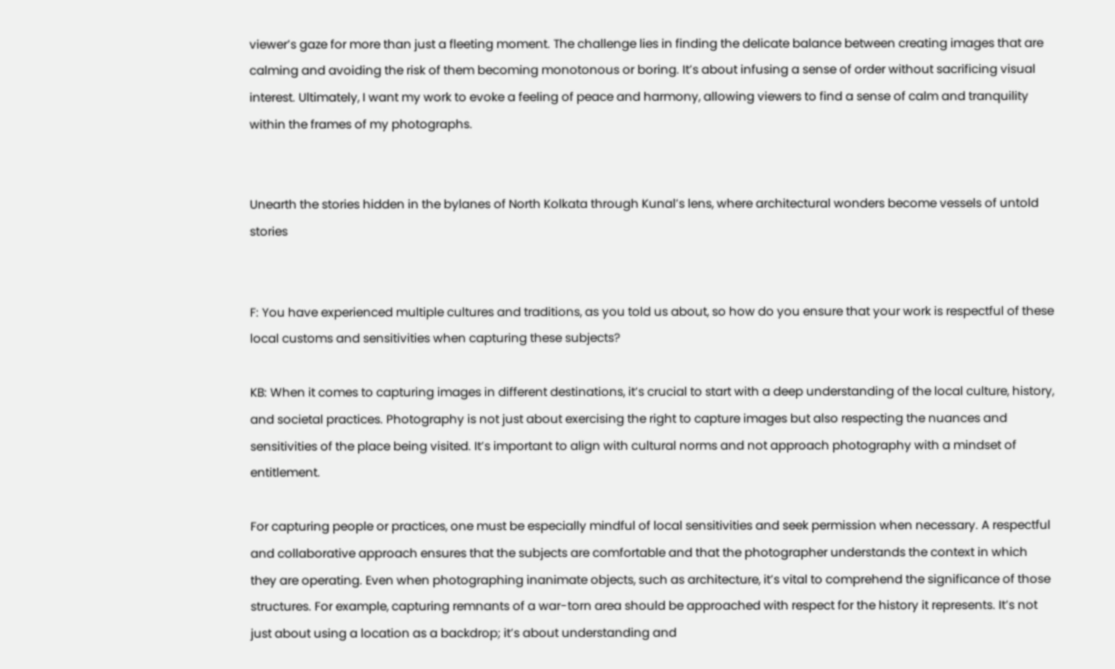viewer’s gaze for more than just a fleeting moment. The challenge lies in finding the delicate balance between creating images that are calming and avoiding the risk of them becoming monotonous or boring. It’s about infusing a sense of order without sacrificing visual interest. Ultimately, I want my work to evoke a feeling of peace and harmony, allowing viewers to find a sense of calm and tranquility within the frames of my photographs.


Unearth the stories hidden in the bylanes of North Kolkata through Kunal’s lens, where architectural wonders become vessels of untold stories


F: You have experienced multiple cultures and traditions, as you told us about, so how do you ensure that your work is respectful of these local customs and sensitivities when capturing these subjects?

KB: When it comes to capturing images in different destinations, it’s crucial to start with a deep understanding of the local culture, history, and societal practices. Photography is not just about exercising the right to capture images but also respecting the nuances and sensitivities of the place being visited. It’s important to align with cultural norms and not approach photography with a mindset of entitlement.

For capturing people or practices, one must be especially mindful of local sensitivities and seek permission when necessary. A respectful and collaborative approach ensures that the subjects are comfortable and that the photographer understands the context in which they are operating. Even when photographing inanimate objects, such as architecture, it’s vital to comprehend the significance of those structures. For example, capturing remnants of a war-torn area should be approached with respect for the history it represents. It’s not just about using a location as a backdrop; it’s about understanding and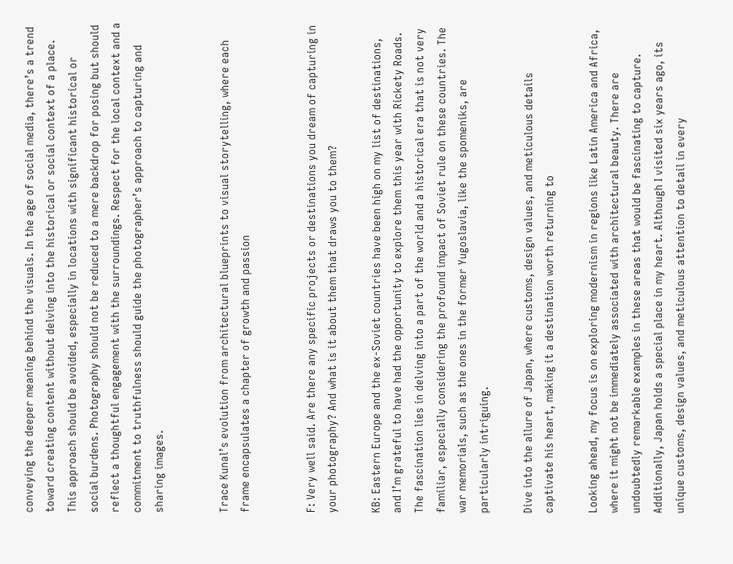conveying the deeper meaning behind the visuals. In the age of social media, there’s a trend toward creating content without delving into the historical or social context of a place. This approach should be avoided, especially in locations with significant historical or social burdens. Photography should not be reduced to a mere backdrop for posing but should reflect a thoughtful engagement with the surroundings. Respect for the local context and a commitment to truthfulness should guide the photographer’s approach to capturing and sharing images.


Trace Kunal’s evolution from architectural blueprints to visual storytelling, where each frame encapsulates a chapter of growth and passion


F: Very well said. Are there any specific projects or destinations you dream of capturing in your photography? And what is it about them that draws you to them?

KB: Eastern Europe and the ex-Soviet countries have been high on my list of destinations, and I’m grateful to have had the opportunity to explore them this year with Rickety Roads. The fascination lies in delving into a part of the world and a historical era that is not very familiar, especially considering the profound impact of Soviet rule on these countries. The war memorials, such as the ones in the former Yugoslavia, like the spomeniks, are particularly intriguing.

Dive into the allure of Japan, where customs, design values, and meticulous details captivate his heart, making it a destination worth returning to

Looking ahead, my focus is on exploring modernism in regions like Latin America and Africa, where it might not be immediately associated with architectural beauty. There are undoubtedly remarkable examples in these areas that would be fascinating to capture. Additionally, Japan holds a special place in my heart. Although I visited six years ago, its unique customs, design values, and meticulous attention to detail in every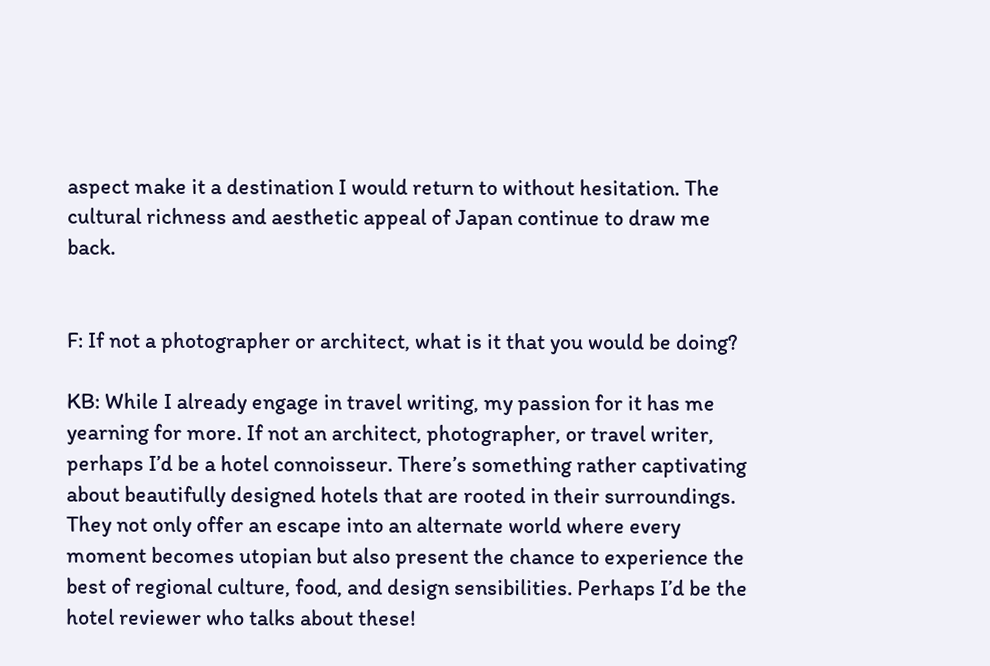aspect make it a destination I would return to without hesitation. The cultural richness and aesthetic appeal of Japan continue to draw me back.


F: If not a photographer or architect, what is it that you would be doing?

KB: While I already engage in travel writing, my passion for it has me yearning for more. If not an architect, photographer, or travel writer, perhaps I’d be a hotel connoisseur. There’s something rather captivating about beautifully designed hotels that are rooted in their surroundings. They not only offer an escape into an alternate world where every moment becomes utopian but also present the chance to experience the best of regional culture, food, and design sensibilities. Perhaps I’d be the hotel reviewer who talks about these!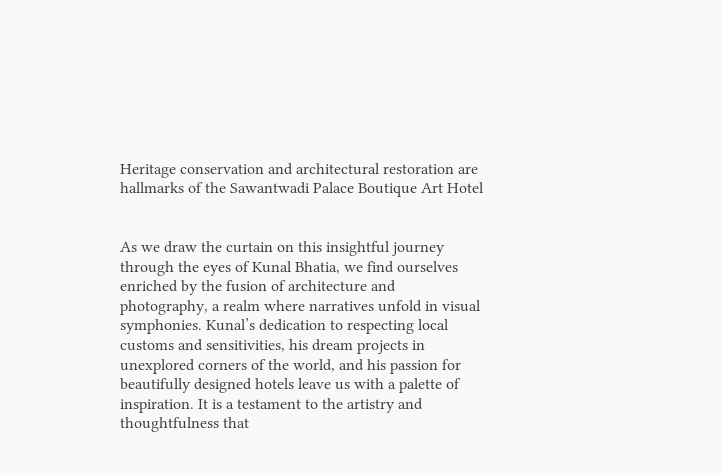Heritage conservation and architectural restoration are hallmarks of the Sawantwadi Palace Boutique Art Hotel


As we draw the curtain on this insightful journey through the eyes of Kunal Bhatia, we find ourselves enriched by the fusion of architecture and photography, a realm where narratives unfold in visual symphonies. Kunal’s dedication to respecting local customs and sensitivities, his dream projects in unexplored corners of the world, and his passion for beautifully designed hotels leave us with a palette of inspiration. It is a testament to the artistry and thoughtfulness that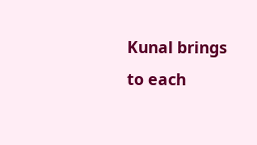Kunal brings to each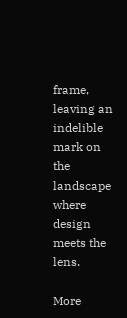frame, leaving an indelible mark on the landscape where design meets the lens.

More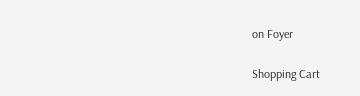on Foyer

Shopping Cart